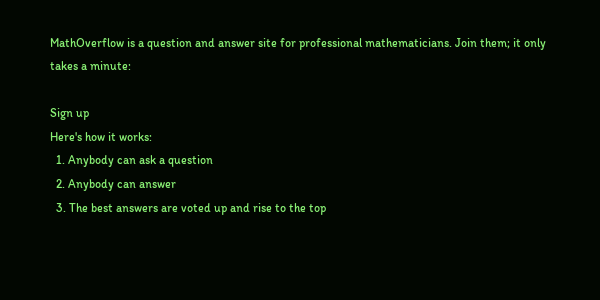MathOverflow is a question and answer site for professional mathematicians. Join them; it only takes a minute:

Sign up
Here's how it works:
  1. Anybody can ask a question
  2. Anybody can answer
  3. The best answers are voted up and rise to the top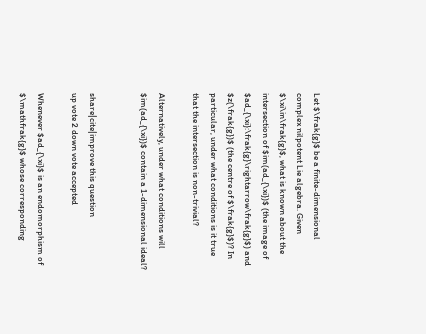Let $\frak{g}$ be a finite-dimensional complex nilpotent Lie algebra. Given $\xi\in\frak{g}$, what is known about the intersection of $im(ad_{\xi})$ (the image of $ad_{\xi}:\frak{g}\rightarrow\frak{g}$) and $z(\frak{g})$ (the centre of $\frak{g}$)? In particular, under what conditions is it true that the intersection is non-trivial?

Alternatively, under what conditions will $im(ad_{\xi})$ contain a 1-dimensional ideal?


share|cite|improve this question
up vote 2 down vote accepted

Whenever $ad_{\xi}$ is an endomorphism of $\mathfrak{g}$ whose corresponding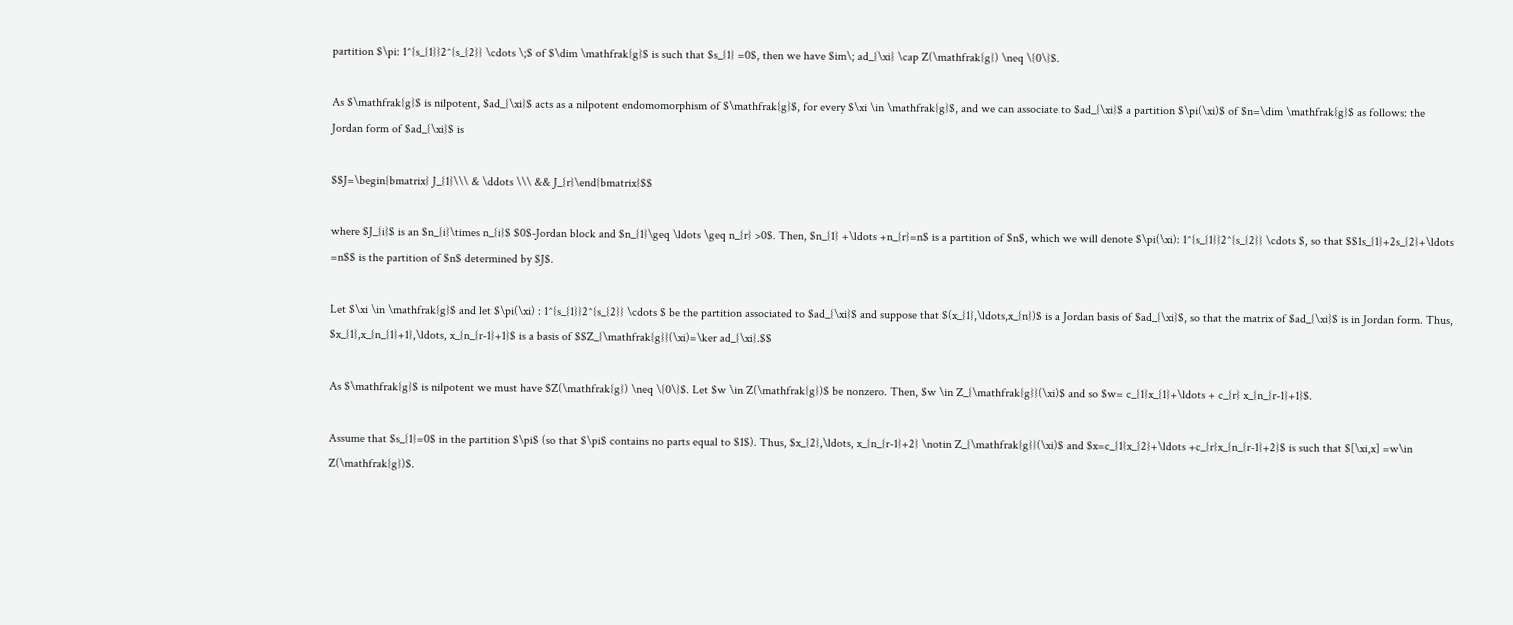partition $\pi: 1^{s_{1}}2^{s_{2}} \cdots \;$ of $\dim \mathfrak{g}$ is such that $s_{1} =0$, then we have $im\; ad_{\xi} \cap Z(\mathfrak{g}) \neq \{0\}$.

As $\mathfrak{g}$ is nilpotent, $ad_{\xi}$ acts as a nilpotent endomomorphism of $\mathfrak{g}$, for every $\xi \in \mathfrak{g}$, and we can associate to $ad_{\xi}$ a partition $\pi(\xi)$ of $n=\dim \mathfrak{g}$ as follows: the Jordan form of $ad_{\xi}$ is

$$J=\begin{bmatrix} J_{1}\\\ & \ddots \\\ && J_{r}\end{bmatrix}$$

where $J_{i}$ is an $n_{i}\times n_{i}$ $0$-Jordan block and $n_{1}\geq \ldots \geq n_{r} >0$. Then, $n_{1} +\ldots +n_{r}=n$ is a partition of $n$, which we will denote $\pi(\xi): 1^{s_{1}}2^{s_{2}} \cdots $, so that $$1s_{1}+2s_{2}+\ldots =n$$ is the partition of $n$ determined by $J$.

Let $\xi \in \mathfrak{g}$ and let $\pi(\xi) : 1^{s_{1}}2^{s_{2}} \cdots $ be the partition associated to $ad_{\xi}$ and suppose that $(x_{1},\ldots,x_{n})$ is a Jordan basis of $ad_{\xi}$, so that the matrix of $ad_{\xi}$ is in Jordan form. Thus, $x_{1},x_{n_{1}+1},\ldots, x_{n_{r-1}+1}$ is a basis of $$Z_{\mathfrak{g}}(\xi)=\ker ad_{\xi}.$$

As $\mathfrak{g}$ is nilpotent we must have $Z(\mathfrak{g}) \neq \{0\}$. Let $w \in Z(\mathfrak{g})$ be nonzero. Then, $w \in Z_{\mathfrak{g}}(\xi)$ and so $w= c_{1}x_{1}+\ldots + c_{r} x_{n_{r-1}+1}$.

Assume that $s_{1}=0$ in the partition $\pi$ (so that $\pi$ contains no parts equal to $1$). Thus, $x_{2},\ldots, x_{n_{r-1}+2} \notin Z_{\mathfrak{g}}(\xi)$ and $x=c_{1}x_{2}+\ldots +c_{r}x_{n_{r-1}+2}$ is such that $[\xi,x] =w\in Z(\mathfrak{g})$.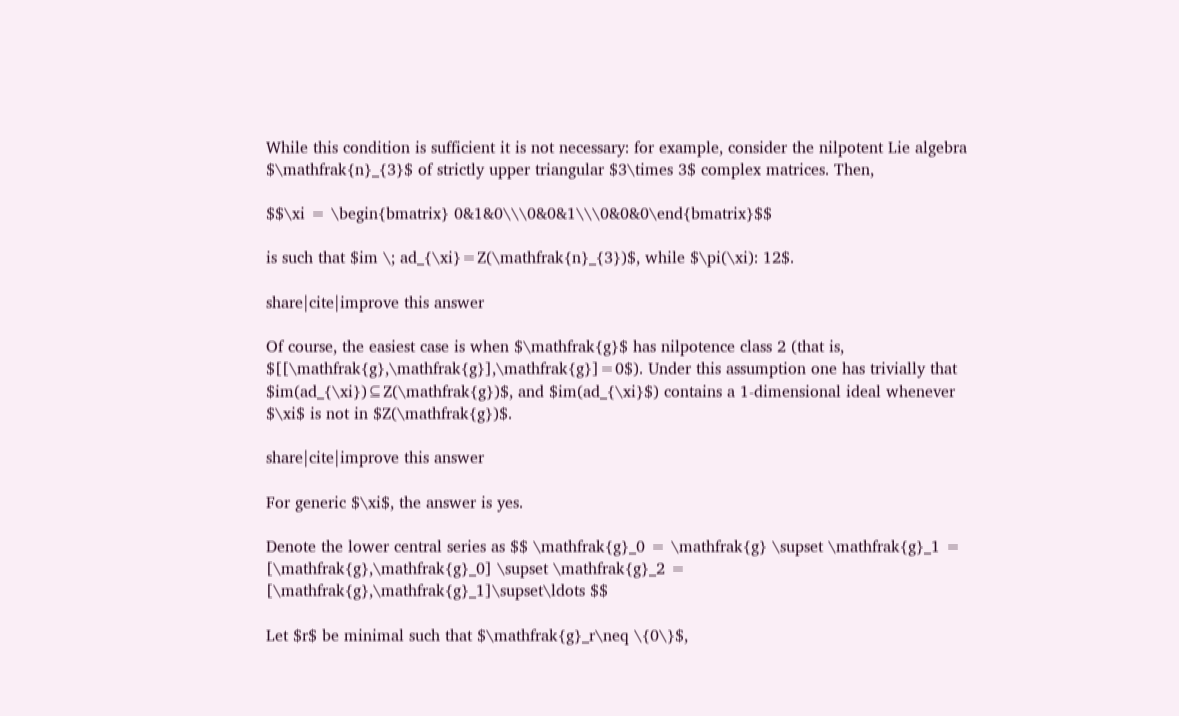While this condition is sufficient it is not necessary: for example, consider the nilpotent Lie algebra $\mathfrak{n}_{3}$ of strictly upper triangular $3\times 3$ complex matrices. Then,

$$\xi = \begin{bmatrix} 0&1&0\\\0&0&1\\\0&0&0\end{bmatrix}$$

is such that $im \; ad_{\xi}=Z(\mathfrak{n}_{3})$, while $\pi(\xi): 12$.

share|cite|improve this answer

Of course, the easiest case is when $\mathfrak{g}$ has nilpotence class 2 (that is, $[[\mathfrak{g},\mathfrak{g}],\mathfrak{g}]=0$). Under this assumption one has trivially that $im(ad_{\xi})⊆Z(\mathfrak{g})$, and $im(ad_{\xi}$) contains a 1-dimensional ideal whenever $\xi$ is not in $Z(\mathfrak{g})$.

share|cite|improve this answer

For generic $\xi$, the answer is yes.

Denote the lower central series as $$ \mathfrak{g}_0 = \mathfrak{g} \supset \mathfrak{g}_1 = [\mathfrak{g},\mathfrak{g}_0] \supset \mathfrak{g}_2 = [\mathfrak{g},\mathfrak{g}_1]\supset\ldots $$

Let $r$ be minimal such that $\mathfrak{g}_r\neq \{0\}$,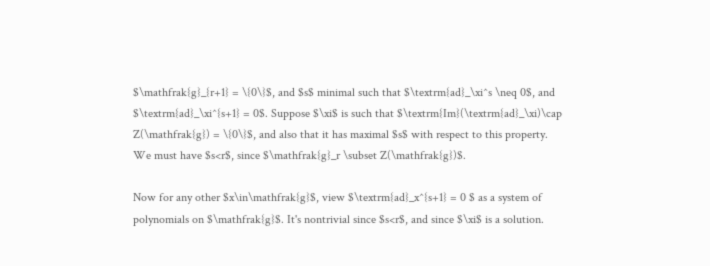$\mathfrak{g}_{r+1} = \{0\}$, and $s$ minimal such that $\textrm{ad}_\xi^s \neq 0$, and $\textrm{ad}_\xi^{s+1} = 0$. Suppose $\xi$ is such that $\textrm{Im}(\textrm{ad}_\xi)\cap Z(\mathfrak{g}) = \{0\}$, and also that it has maximal $s$ with respect to this property. We must have $s<r$, since $\mathfrak{g}_r \subset Z(\mathfrak{g})$.

Now for any other $x\in\mathfrak{g}$, view $\textrm{ad}_x^{s+1} = 0 $ as a system of polynomials on $\mathfrak{g}$. It's nontrivial since $s<r$, and since $\xi$ is a solution.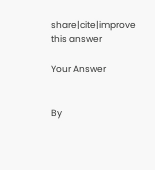share|cite|improve this answer

Your Answer


By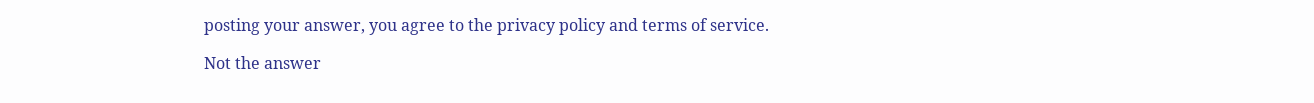posting your answer, you agree to the privacy policy and terms of service.

Not the answer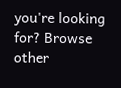you're looking for? Browse other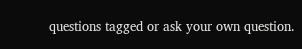questions tagged or ask your own question.